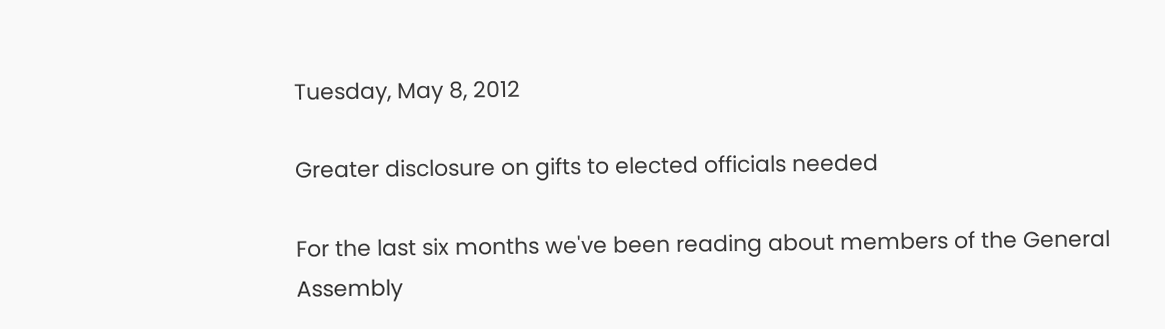Tuesday, May 8, 2012

Greater disclosure on gifts to elected officials needed

For the last six months we've been reading about members of the General Assembly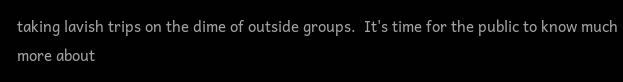taking lavish trips on the dime of outside groups.  It's time for the public to know much more about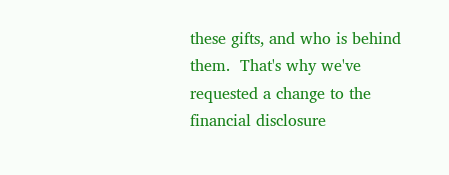these gifts, and who is behind them.  That's why we've requested a change to the financial disclosure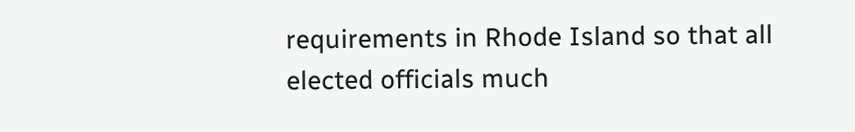requirements in Rhode Island so that all elected officials much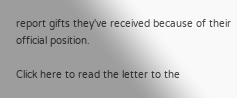report gifts they've received because of their official position.

Click here to read the letter to the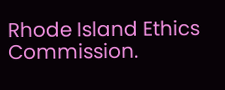Rhode Island Ethics Commission.